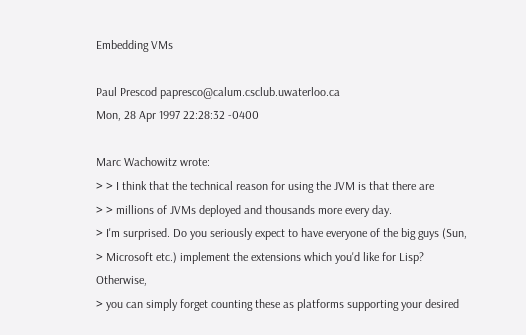Embedding VMs

Paul Prescod papresco@calum.csclub.uwaterloo.ca
Mon, 28 Apr 1997 22:28:32 -0400

Marc Wachowitz wrote:
> > I think that the technical reason for using the JVM is that there are
> > millions of JVMs deployed and thousands more every day.
> I'm surprised. Do you seriously expect to have everyone of the big guys (Sun,
> Microsoft etc.) implement the extensions which you'd like for Lisp? Otherwise,
> you can simply forget counting these as platforms supporting your desired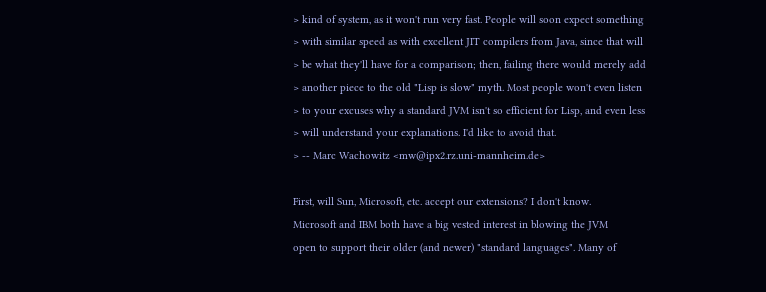> kind of system, as it won't run very fast. People will soon expect something
> with similar speed as with excellent JIT compilers from Java, since that will
> be what they'll have for a comparison; then, failing there would merely add
> another piece to the old "Lisp is slow" myth. Most people won't even listen
> to your excuses why a standard JVM isn't so efficient for Lisp, and even less
> will understand your explanations. I'd like to avoid that.
> -- Marc Wachowitz <mw@ipx2.rz.uni-mannheim.de>

First, will Sun, Microsoft, etc. accept our extensions? I don't know.
Microsoft and IBM both have a big vested interest in blowing the JVM
open to support their older (and newer) "standard languages". Many of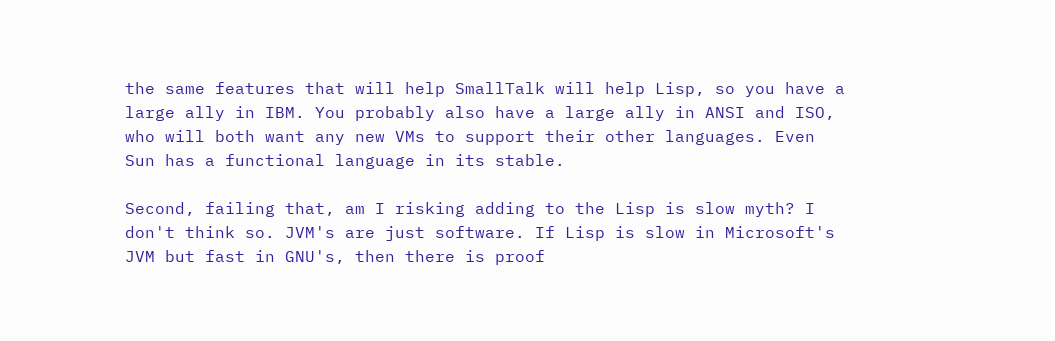the same features that will help SmallTalk will help Lisp, so you have a
large ally in IBM. You probably also have a large ally in ANSI and ISO,
who will both want any new VMs to support their other languages. Even
Sun has a functional language in its stable.

Second, failing that, am I risking adding to the Lisp is slow myth? I
don't think so. JVM's are just software. If Lisp is slow in Microsoft's
JVM but fast in GNU's, then there is proof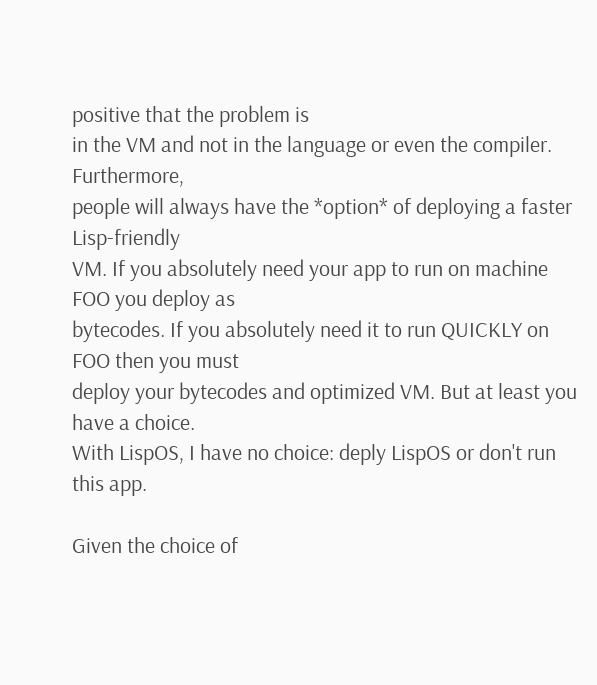positive that the problem is
in the VM and not in the language or even the compiler. Furthermore,
people will always have the *option* of deploying a faster Lisp-friendly
VM. If you absolutely need your app to run on machine FOO you deploy as
bytecodes. If you absolutely need it to run QUICKLY on FOO then you must
deploy your bytecodes and optimized VM. But at least you have a choice.
With LispOS, I have no choice: deply LispOS or don't run this app.

Given the choice of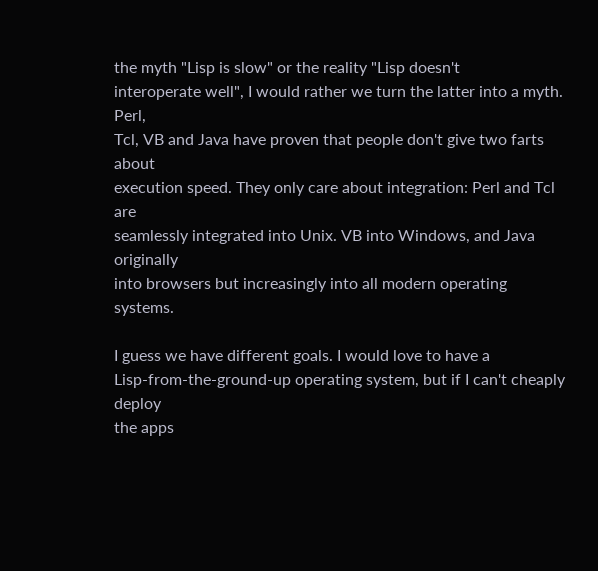the myth "Lisp is slow" or the reality "Lisp doesn't
interoperate well", I would rather we turn the latter into a myth. Perl,
Tcl, VB and Java have proven that people don't give two farts about
execution speed. They only care about integration: Perl and Tcl are
seamlessly integrated into Unix. VB into Windows, and Java originally
into browsers but increasingly into all modern operating systems.

I guess we have different goals. I would love to have a
Lisp-from-the-ground-up operating system, but if I can't cheaply deploy
the apps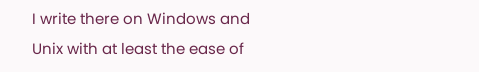I write there on Windows and Unix with at least the ease of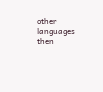other languages then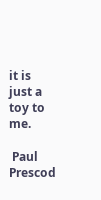it is just a toy to me.

 Paul Prescod